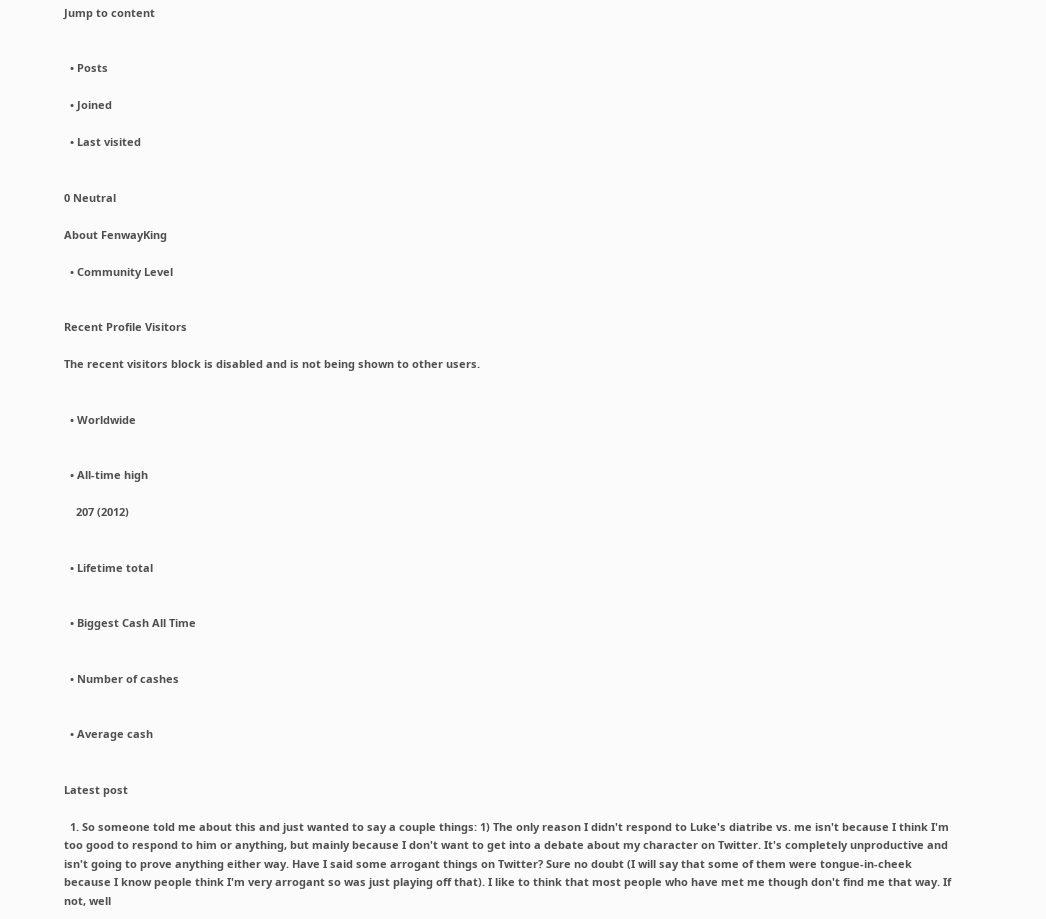Jump to content


  • Posts

  • Joined

  • Last visited


0 Neutral

About FenwayKing

  • Community Level


Recent Profile Visitors

The recent visitors block is disabled and is not being shown to other users.


  • Worldwide


  • All-time high

    207 (2012)


  • Lifetime total


  • Biggest Cash All Time


  • Number of cashes


  • Average cash


Latest post

  1. So someone told me about this and just wanted to say a couple things: 1) The only reason I didn't respond to Luke's diatribe vs. me isn't because I think I'm too good to respond to him or anything, but mainly because I don't want to get into a debate about my character on Twitter. It's completely unproductive and isn't going to prove anything either way. Have I said some arrogant things on Twitter? Sure no doubt (I will say that some of them were tongue-in-cheek because I know people think I'm very arrogant so was just playing off that). I like to think that most people who have met me though don't find me that way. If not, well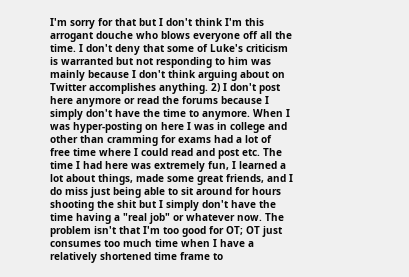I'm sorry for that but I don't think I'm this arrogant douche who blows everyone off all the time. I don't deny that some of Luke's criticism is warranted but not responding to him was mainly because I don't think arguing about on Twitter accomplishes anything. 2) I don't post here anymore or read the forums because I simply don't have the time to anymore. When I was hyper-posting on here I was in college and other than cramming for exams had a lot of free time where I could read and post etc. The time I had here was extremely fun, I learned a lot about things, made some great friends, and I do miss just being able to sit around for hours shooting the shit but I simply don't have the time having a "real job" or whatever now. The problem isn't that I'm too good for OT; OT just consumes too much time when I have a relatively shortened time frame to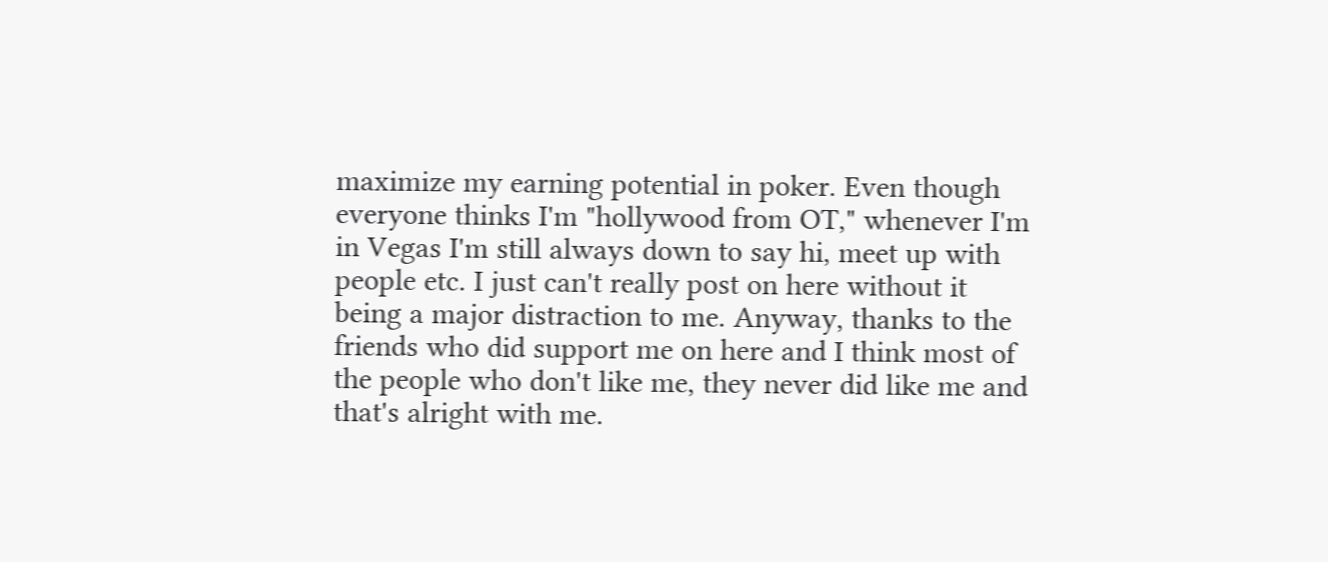maximize my earning potential in poker. Even though everyone thinks I'm "hollywood from OT," whenever I'm in Vegas I'm still always down to say hi, meet up with people etc. I just can't really post on here without it being a major distraction to me. Anyway, thanks to the friends who did support me on here and I think most of the people who don't like me, they never did like me and that's alright with me.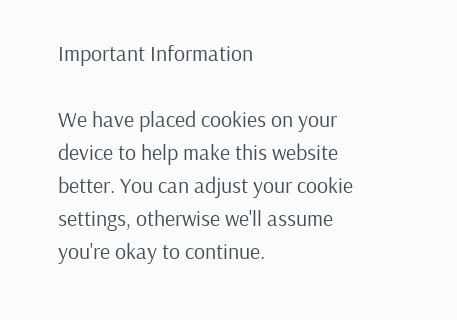Important Information

We have placed cookies on your device to help make this website better. You can adjust your cookie settings, otherwise we'll assume you're okay to continue.